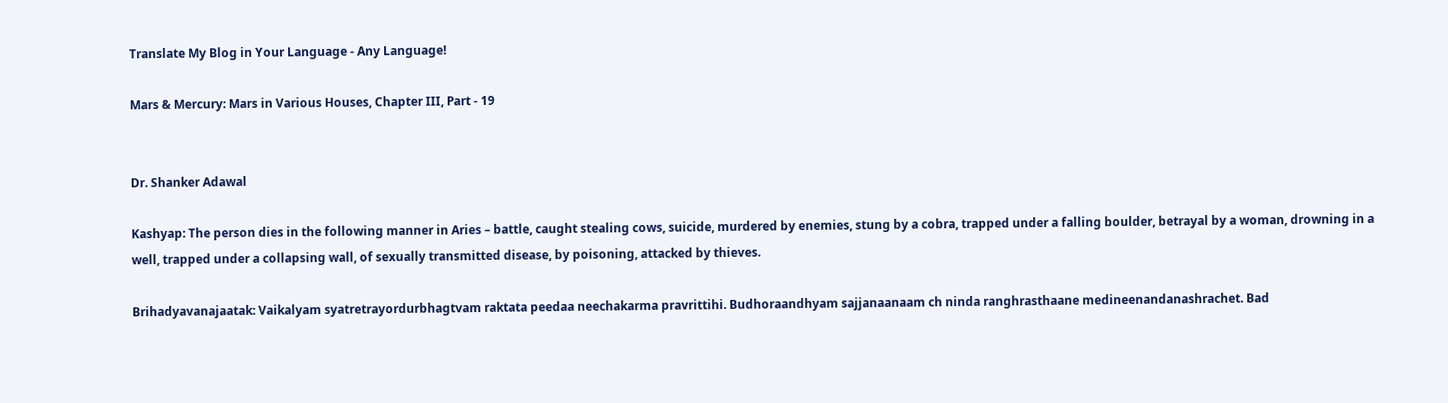Translate My Blog in Your Language - Any Language!

Mars & Mercury: Mars in Various Houses, Chapter III, Part - 19


Dr. Shanker Adawal

Kashyap: The person dies in the following manner in Aries – battle, caught stealing cows, suicide, murdered by enemies, stung by a cobra, trapped under a falling boulder, betrayal by a woman, drowning in a well, trapped under a collapsing wall, of sexually transmitted disease, by poisoning, attacked by thieves.

Brihadyavanajaatak: Vaikalyam syatretrayordurbhagtvam raktata peedaa neechakarma pravrittihi. Budhoraandhyam sajjanaanaam ch ninda ranghrasthaane medineenandanashrachet. Bad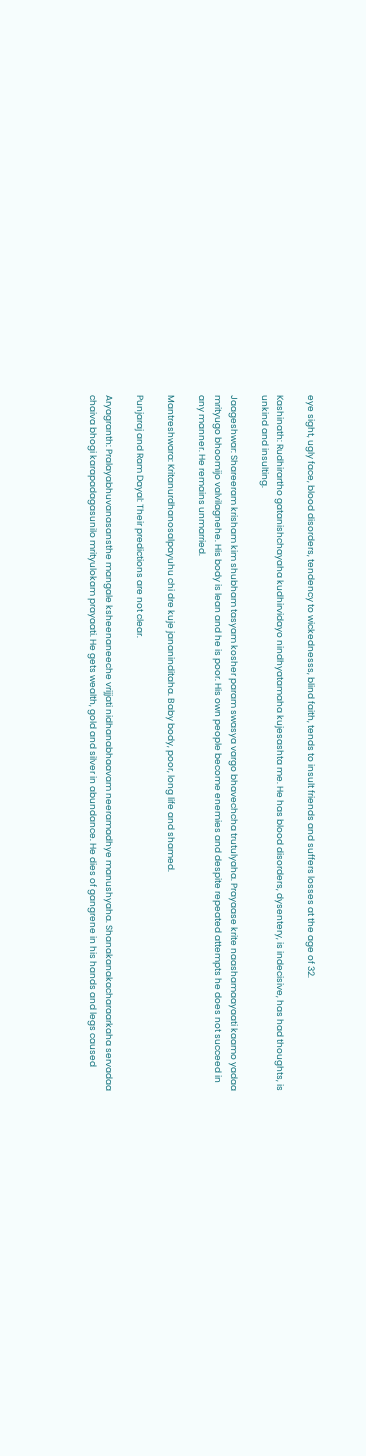eye sight, ugly face, blood disorders, tendency to wickednesss, blind faith, tends to insult friends and suffers losses at the age of 32.

Kashinath: Rudhirartho gatanishchayaha kudhirvidayo nindhyatamaha kujesashta me. He has blood disorders, dysentery, is indecisive, has had thoughts, is unkind and insulting.

Jaageshwar: Shareeram krisham kim shubham tasyam kosher param swasya vargo bhavechcha trutulyaha. Prayaase krite naashamaayaati kaamo yadaa mrityugo bhoomijo valvilagnehe. His body is lean and he is poor. His own people become enemies and despite repeated attempts he does not succeed in any manner. He remains unmarried.

Mantreshwara: Kritanurdhanosalpayuhu chi dre kuje jananinditaha. Baby body, poor, long life and shamed.

Punjaraj and Ram Dayal: Their predictions are not clear.

Aryagranth: Pralayabhuvanasansthe mangale ksheenaneeche vrijjati nidhanabhaavam neeramadhye manushyaha. Shanakanakacharaarkaha servadaa chaiva bhogi karapadagasunilo mrityulokam prayaati. He gets wealth, gold and silver in abundance. He dies of gangrene in his hands and legs caused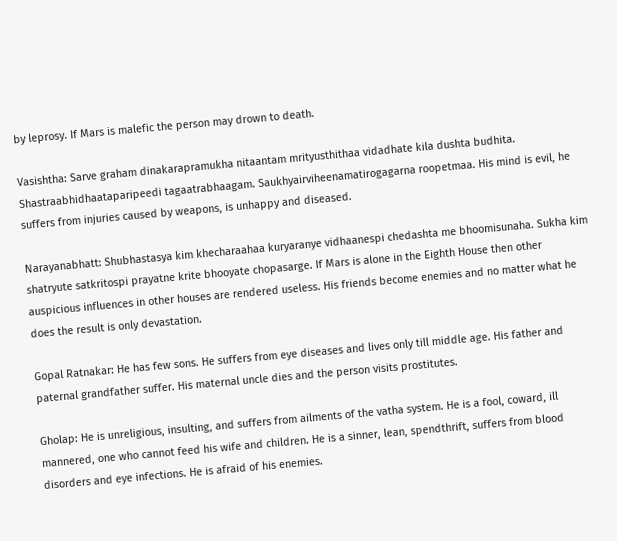by leprosy. If Mars is malefic the person may drown to death.

Vasishtha: Sarve graham dinakarapramukha nitaantam mrityusthithaa vidadhate kila dushta budhita. Shastraabhidhaataparipeedi tagaatrabhaagam. Saukhyairviheenamatirogagarna roopetmaa. His mind is evil, he suffers from injuries caused by weapons, is unhappy and diseased.

Narayanabhatt: Shubhastasya kim khecharaahaa kuryaranye vidhaanespi chedashta me bhoomisunaha. Sukha kim shatryute satkritospi prayatne krite bhooyate chopasarge. If Mars is alone in the Eighth House then other auspicious influences in other houses are rendered useless. His friends become enemies and no matter what he does the result is only devastation.

Gopal Ratnakar: He has few sons. He suffers from eye diseases and lives only till middle age. His father and paternal grandfather suffer. His maternal uncle dies and the person visits prostitutes.

Gholap: He is unreligious, insulting, and suffers from ailments of the vatha system. He is a fool, coward, ill mannered, one who cannot feed his wife and children. He is a sinner, lean, spendthrift, suffers from blood disorders and eye infections. He is afraid of his enemies.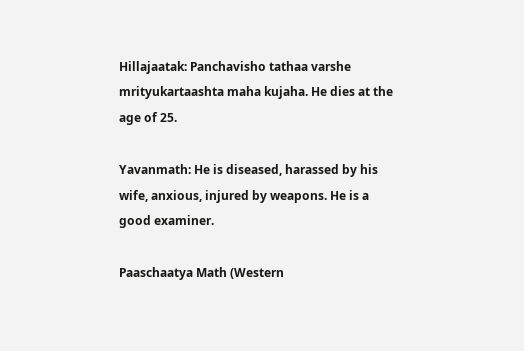Hillajaatak: Panchavisho tathaa varshe mrityukartaashta maha kujaha. He dies at the age of 25.

Yavanmath: He is diseased, harassed by his wife, anxious, injured by weapons. He is a good examiner.

Paaschaatya Math (Western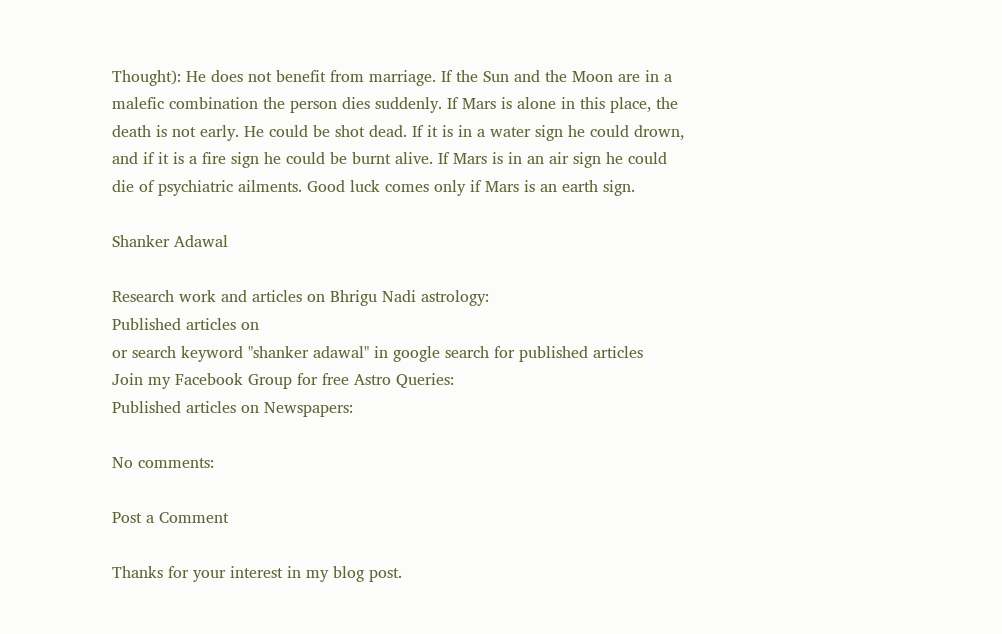Thought): He does not benefit from marriage. If the Sun and the Moon are in a malefic combination the person dies suddenly. If Mars is alone in this place, the death is not early. He could be shot dead. If it is in a water sign he could drown, and if it is a fire sign he could be burnt alive. If Mars is in an air sign he could die of psychiatric ailments. Good luck comes only if Mars is an earth sign.

Shanker Adawal

Research work and articles on Bhrigu Nadi astrology:
Published articles on
or search keyword "shanker adawal" in google search for published articles
Join my Facebook Group for free Astro Queries:
Published articles on Newspapers:

No comments:

Post a Comment

Thanks for your interest in my blog post.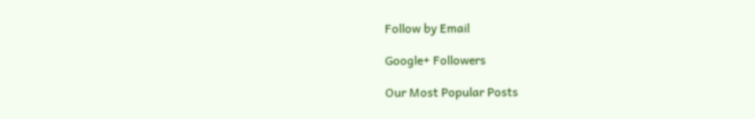Follow by Email

Google+ Followers

Our Most Popular Posts